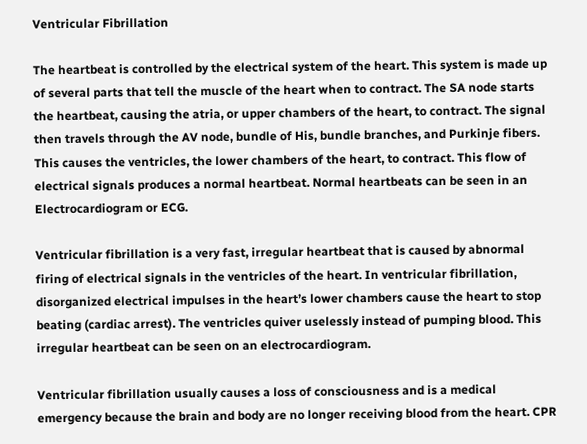Ventricular Fibrillation

The heartbeat is controlled by the electrical system of the heart. This system is made up of several parts that tell the muscle of the heart when to contract. The SA node starts the heartbeat, causing the atria, or upper chambers of the heart, to contract. The signal then travels through the AV node, bundle of His, bundle branches, and Purkinje fibers. This causes the ventricles, the lower chambers of the heart, to contract. This flow of electrical signals produces a normal heartbeat. Normal heartbeats can be seen in an Electrocardiogram or ECG.

Ventricular fibrillation is a very fast, irregular heartbeat that is caused by abnormal firing of electrical signals in the ventricles of the heart. In ventricular fibrillation, disorganized electrical impulses in the heart’s lower chambers cause the heart to stop beating (cardiac arrest). The ventricles quiver uselessly instead of pumping blood. This irregular heartbeat can be seen on an electrocardiogram.

Ventricular fibrillation usually causes a loss of consciousness and is a medical emergency because the brain and body are no longer receiving blood from the heart. CPR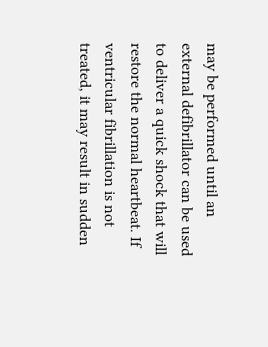may be performed until an external defibrillator can be used to deliver a quick shock that will restore the normal heartbeat. If ventricular fibrillation is not treated, it may result in sudden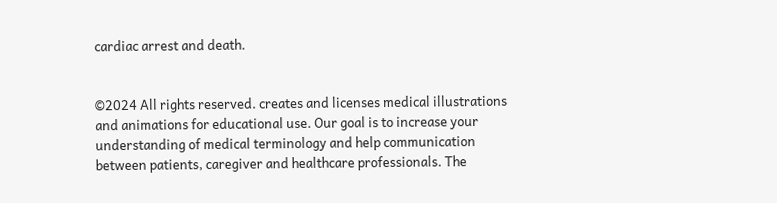cardiac arrest and death.


©2024 All rights reserved. creates and licenses medical illustrations and animations for educational use. Our goal is to increase your understanding of medical terminology and help communication between patients, caregiver and healthcare professionals. The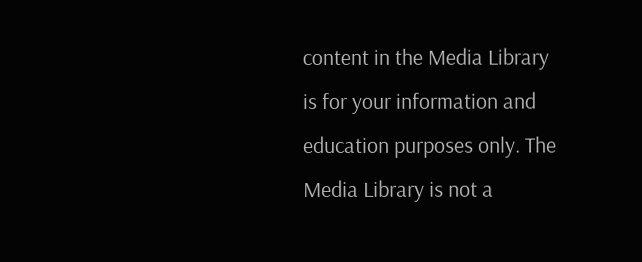content in the Media Library is for your information and education purposes only. The Media Library is not a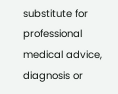substitute for professional medical advice, diagnosis or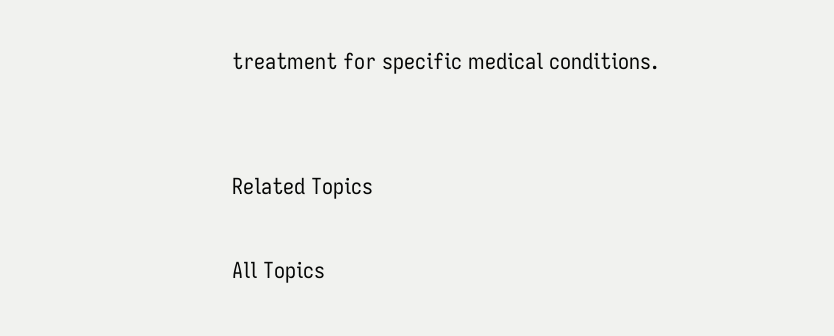treatment for specific medical conditions.


Related Topics

All Topics